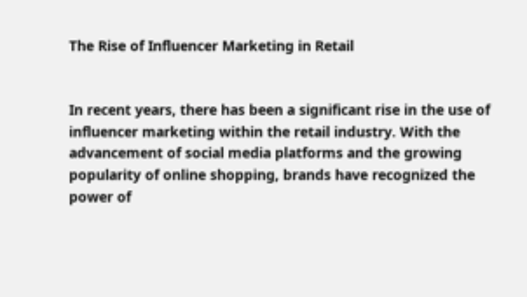The Rise of Influencer Marketing in Retail


In recent years, there has been a significant rise in the use of influencer marketing within the retail industry. With the advancement of social media platforms and the growing popularity of online shopping, brands have recognized the power of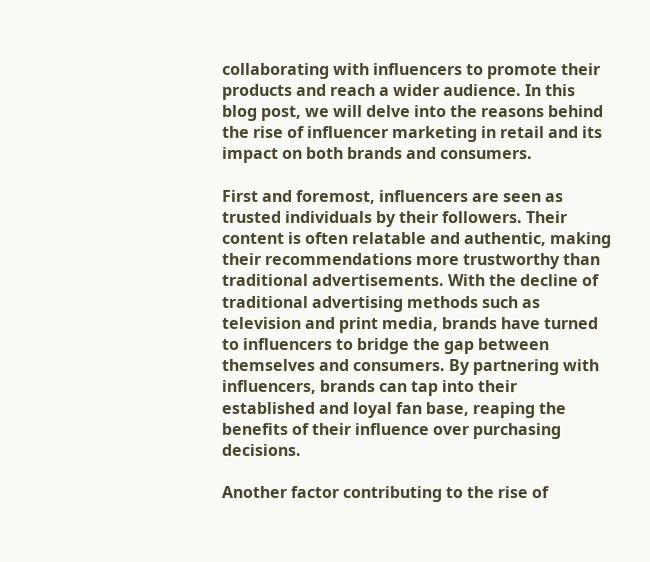collaborating with influencers to promote their products and reach a wider audience. In this blog post, we will delve into the reasons behind the rise of influencer marketing in retail and its impact on both brands and consumers.

First and foremost, influencers are seen as trusted individuals by their followers. Their content is often relatable and authentic, making their recommendations more trustworthy than traditional advertisements. With the decline of traditional advertising methods such as television and print media, brands have turned to influencers to bridge the gap between themselves and consumers. By partnering with influencers, brands can tap into their established and loyal fan base, reaping the benefits of their influence over purchasing decisions.

Another factor contributing to the rise of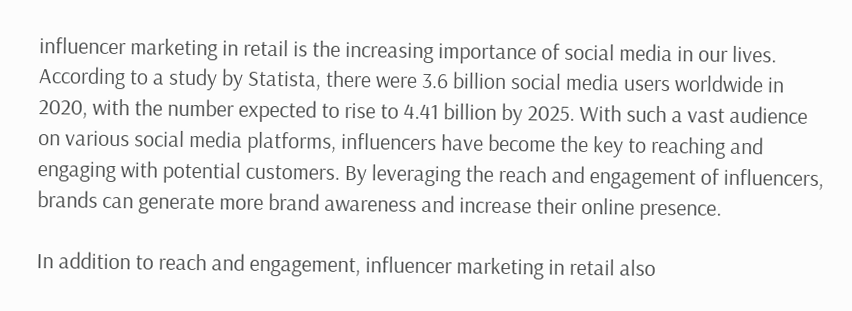influencer marketing in retail is the increasing importance of social media in our lives. According to a study by Statista, there were 3.6 billion social media users worldwide in 2020, with the number expected to rise to 4.41 billion by 2025. With such a vast audience on various social media platforms, influencers have become the key to reaching and engaging with potential customers. By leveraging the reach and engagement of influencers, brands can generate more brand awareness and increase their online presence.

In addition to reach and engagement, influencer marketing in retail also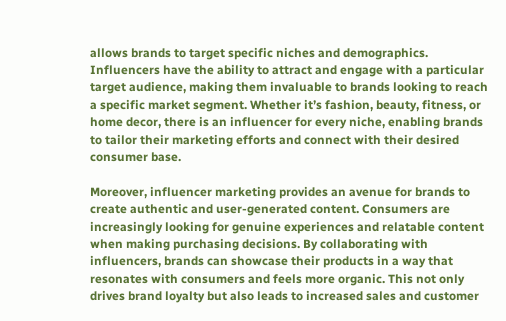allows brands to target specific niches and demographics. Influencers have the ability to attract and engage with a particular target audience, making them invaluable to brands looking to reach a specific market segment. Whether it’s fashion, beauty, fitness, or home decor, there is an influencer for every niche, enabling brands to tailor their marketing efforts and connect with their desired consumer base.

Moreover, influencer marketing provides an avenue for brands to create authentic and user-generated content. Consumers are increasingly looking for genuine experiences and relatable content when making purchasing decisions. By collaborating with influencers, brands can showcase their products in a way that resonates with consumers and feels more organic. This not only drives brand loyalty but also leads to increased sales and customer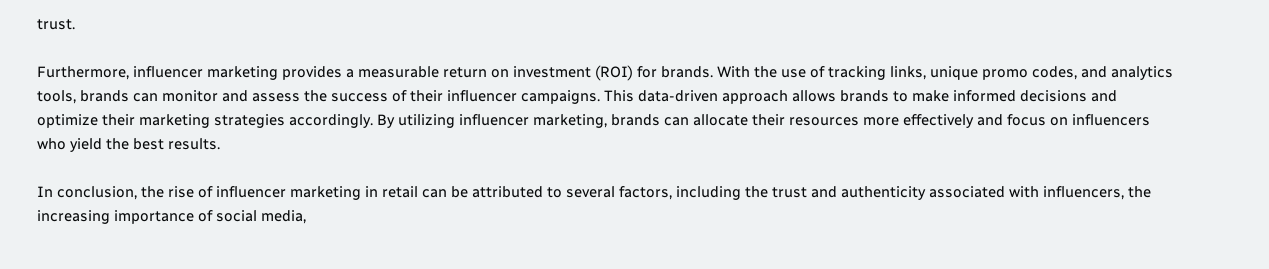trust.

Furthermore, influencer marketing provides a measurable return on investment (ROI) for brands. With the use of tracking links, unique promo codes, and analytics tools, brands can monitor and assess the success of their influencer campaigns. This data-driven approach allows brands to make informed decisions and optimize their marketing strategies accordingly. By utilizing influencer marketing, brands can allocate their resources more effectively and focus on influencers who yield the best results.

In conclusion, the rise of influencer marketing in retail can be attributed to several factors, including the trust and authenticity associated with influencers, the increasing importance of social media,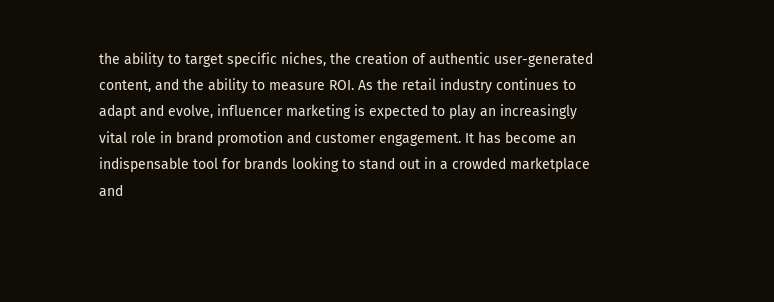the ability to target specific niches, the creation of authentic user-generated content, and the ability to measure ROI. As the retail industry continues to adapt and evolve, influencer marketing is expected to play an increasingly vital role in brand promotion and customer engagement. It has become an indispensable tool for brands looking to stand out in a crowded marketplace and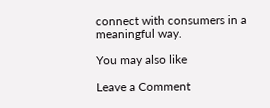connect with consumers in a meaningful way.

You may also like

Leave a Comment